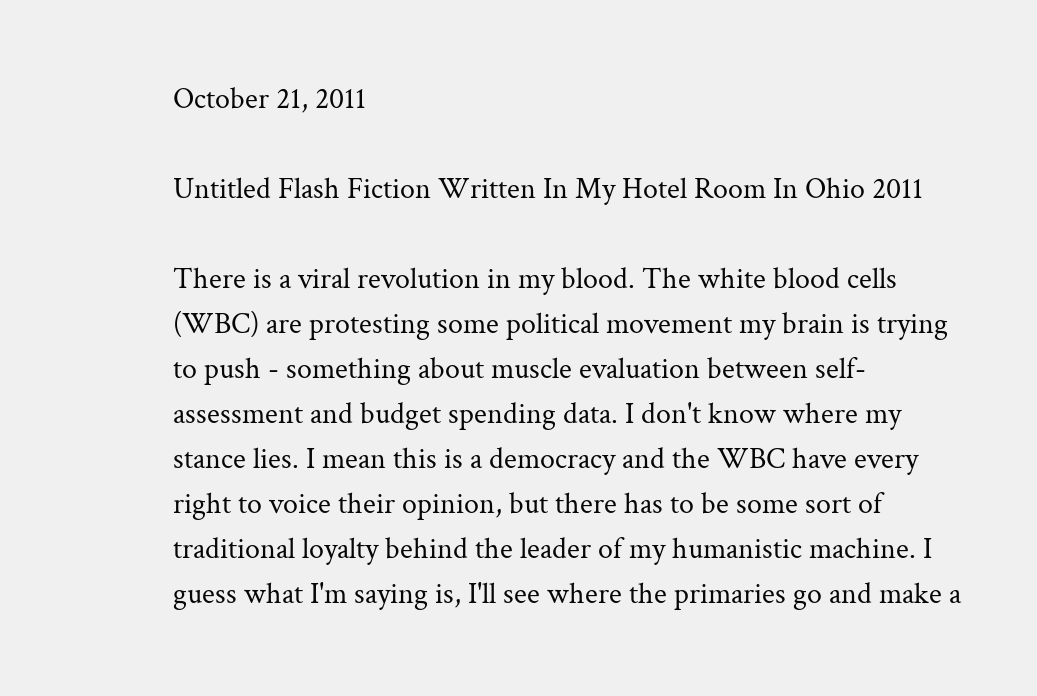October 21, 2011

Untitled Flash Fiction Written In My Hotel Room In Ohio 2011

There is a viral revolution in my blood. The white blood cells (WBC) are protesting some political movement my brain is trying to push - something about muscle evaluation between self-assessment and budget spending data. I don't know where my stance lies. I mean this is a democracy and the WBC have every right to voice their opinion, but there has to be some sort of traditional loyalty behind the leader of my humanistic machine. I guess what I'm saying is, I'll see where the primaries go and make a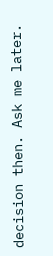decision then. Ask me later.